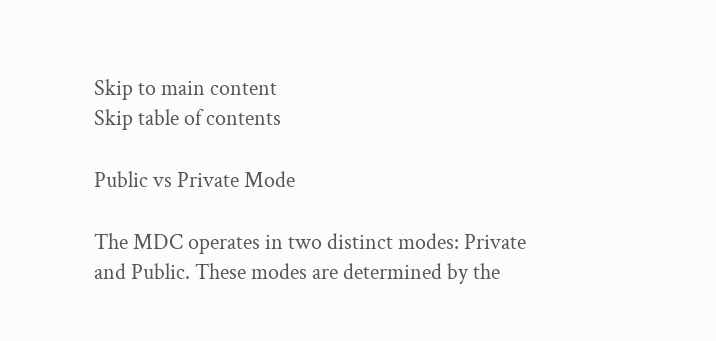Skip to main content
Skip table of contents

Public vs Private Mode

The MDC operates in two distinct modes: Private and Public. These modes are determined by the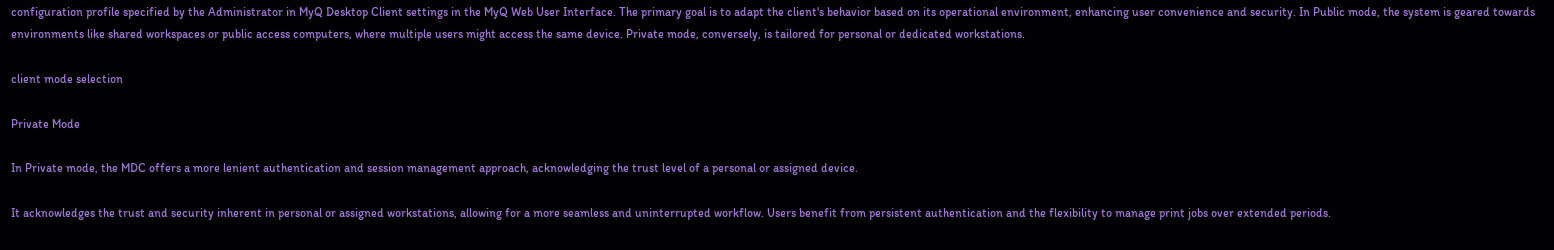configuration profile specified by the Administrator in MyQ Desktop Client settings in the MyQ Web User Interface. The primary goal is to adapt the client's behavior based on its operational environment, enhancing user convenience and security. In Public mode, the system is geared towards environments like shared workspaces or public access computers, where multiple users might access the same device. Private mode, conversely, is tailored for personal or dedicated workstations.

client mode selection

Private Mode

In Private mode, the MDC offers a more lenient authentication and session management approach, acknowledging the trust level of a personal or assigned device.

It acknowledges the trust and security inherent in personal or assigned workstations, allowing for a more seamless and uninterrupted workflow. Users benefit from persistent authentication and the flexibility to manage print jobs over extended periods.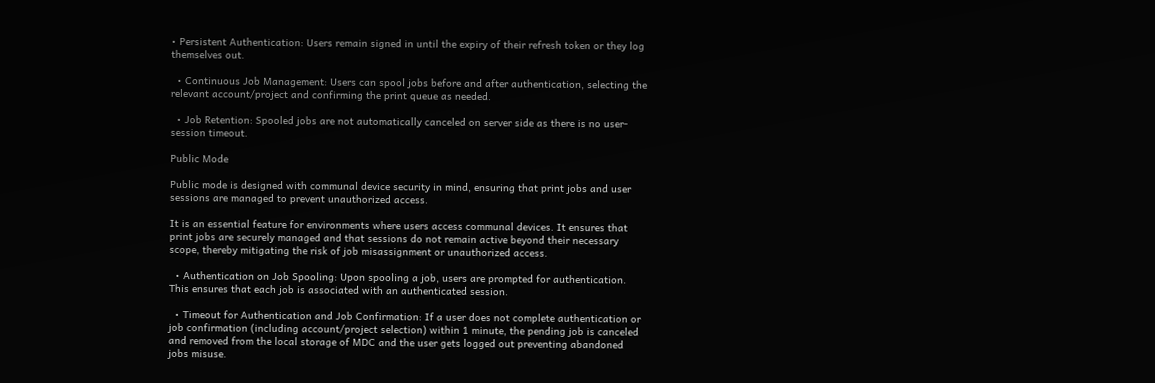• Persistent Authentication: Users remain signed in until the expiry of their refresh token or they log themselves out.

  • Continuous Job Management: Users can spool jobs before and after authentication, selecting the relevant account/project and confirming the print queue as needed.

  • Job Retention: Spooled jobs are not automatically canceled on server side as there is no user-session timeout.

Public Mode

Public mode is designed with communal device security in mind, ensuring that print jobs and user sessions are managed to prevent unauthorized access.

It is an essential feature for environments where users access communal devices. It ensures that print jobs are securely managed and that sessions do not remain active beyond their necessary scope, thereby mitigating the risk of job misassignment or unauthorized access.

  • Authentication on Job Spooling: Upon spooling a job, users are prompted for authentication. This ensures that each job is associated with an authenticated session.

  • Timeout for Authentication and Job Confirmation: If a user does not complete authentication or job confirmation (including account/project selection) within 1 minute, the pending job is canceled and removed from the local storage of MDC and the user gets logged out preventing abandoned jobs misuse.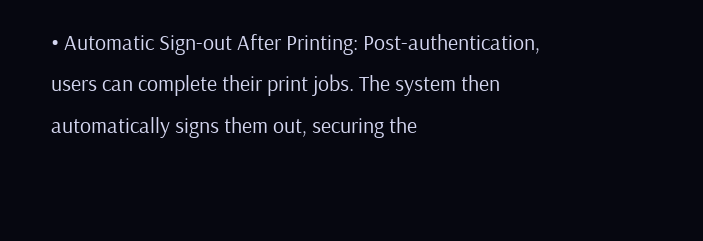• Automatic Sign-out After Printing: Post-authentication, users can complete their print jobs. The system then automatically signs them out, securing the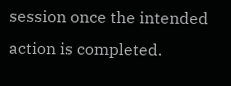session once the intended action is completed.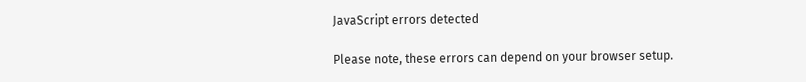JavaScript errors detected

Please note, these errors can depend on your browser setup.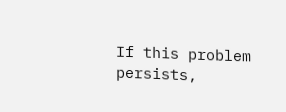If this problem persists,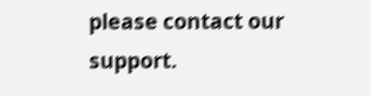please contact our support.